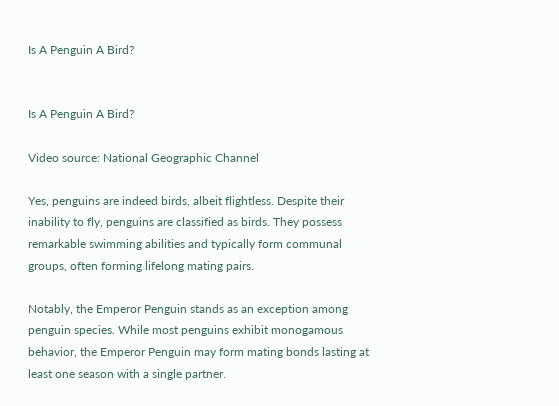Is A Penguin A Bird?


Is A Penguin A Bird?

Video source: National Geographic Channel

Yes, penguins are indeed birds, albeit flightless. Despite their inability to fly, penguins are classified as birds. They possess remarkable swimming abilities and typically form communal groups, often forming lifelong mating pairs.

Notably, the Emperor Penguin stands as an exception among penguin species. While most penguins exhibit monogamous behavior, the Emperor Penguin may form mating bonds lasting at least one season with a single partner.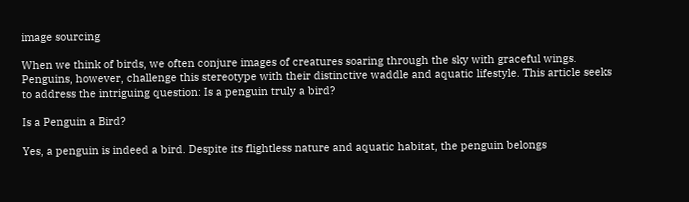image sourcing

When we think of birds, we often conjure images of creatures soaring through the sky with graceful wings. Penguins, however, challenge this stereotype with their distinctive waddle and aquatic lifestyle. This article seeks to address the intriguing question: Is a penguin truly a bird?

Is a Penguin a Bird?

Yes, a penguin is indeed a bird. Despite its flightless nature and aquatic habitat, the penguin belongs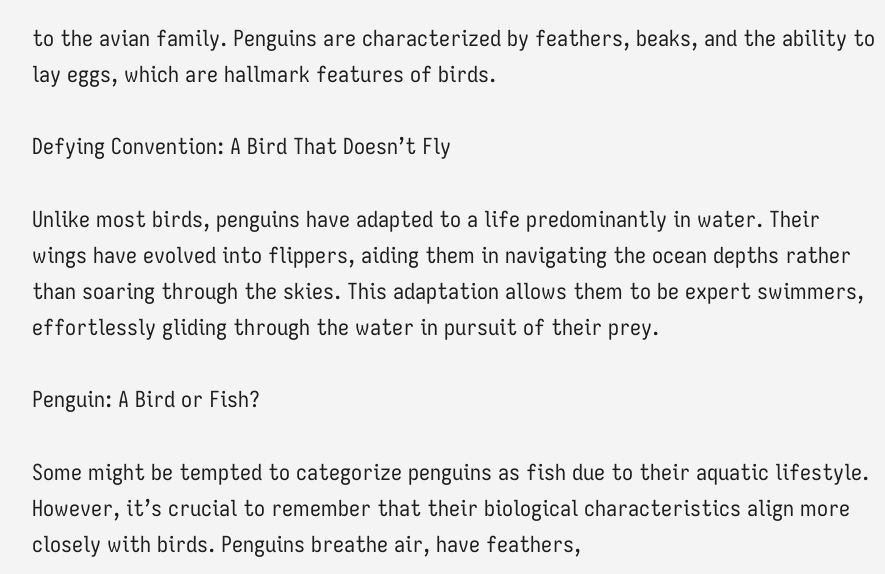to the avian family. Penguins are characterized by feathers, beaks, and the ability to lay eggs, which are hallmark features of birds.

Defying Convention: A Bird That Doesn’t Fly

Unlike most birds, penguins have adapted to a life predominantly in water. Their wings have evolved into flippers, aiding them in navigating the ocean depths rather than soaring through the skies. This adaptation allows them to be expert swimmers, effortlessly gliding through the water in pursuit of their prey.

Penguin: A Bird or Fish?

Some might be tempted to categorize penguins as fish due to their aquatic lifestyle. However, it’s crucial to remember that their biological characteristics align more closely with birds. Penguins breathe air, have feathers,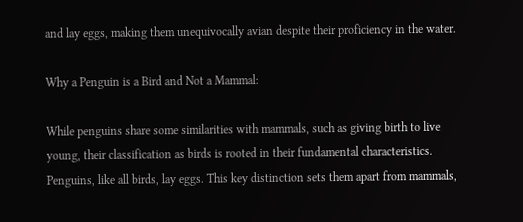and lay eggs, making them unequivocally avian despite their proficiency in the water.

Why a Penguin is a Bird and Not a Mammal:

While penguins share some similarities with mammals, such as giving birth to live young, their classification as birds is rooted in their fundamental characteristics. Penguins, like all birds, lay eggs. This key distinction sets them apart from mammals,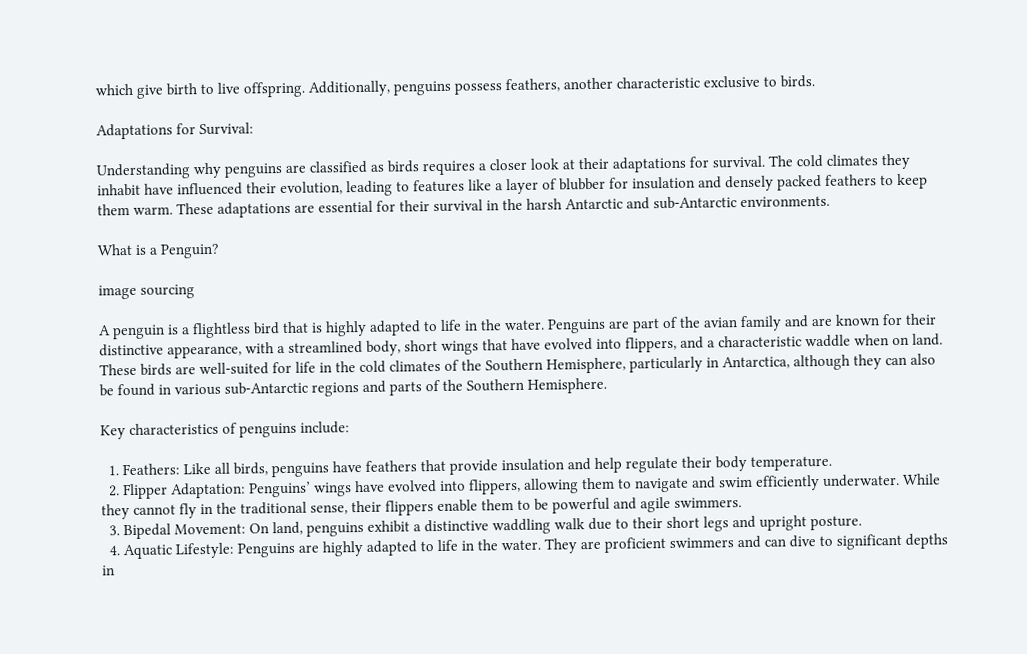which give birth to live offspring. Additionally, penguins possess feathers, another characteristic exclusive to birds.

Adaptations for Survival:

Understanding why penguins are classified as birds requires a closer look at their adaptations for survival. The cold climates they inhabit have influenced their evolution, leading to features like a layer of blubber for insulation and densely packed feathers to keep them warm. These adaptations are essential for their survival in the harsh Antarctic and sub-Antarctic environments.

What is a Penguin?

image sourcing

A penguin is a flightless bird that is highly adapted to life in the water. Penguins are part of the avian family and are known for their distinctive appearance, with a streamlined body, short wings that have evolved into flippers, and a characteristic waddle when on land. These birds are well-suited for life in the cold climates of the Southern Hemisphere, particularly in Antarctica, although they can also be found in various sub-Antarctic regions and parts of the Southern Hemisphere.

Key characteristics of penguins include:

  1. Feathers: Like all birds, penguins have feathers that provide insulation and help regulate their body temperature.
  2. Flipper Adaptation: Penguins’ wings have evolved into flippers, allowing them to navigate and swim efficiently underwater. While they cannot fly in the traditional sense, their flippers enable them to be powerful and agile swimmers.
  3. Bipedal Movement: On land, penguins exhibit a distinctive waddling walk due to their short legs and upright posture.
  4. Aquatic Lifestyle: Penguins are highly adapted to life in the water. They are proficient swimmers and can dive to significant depths in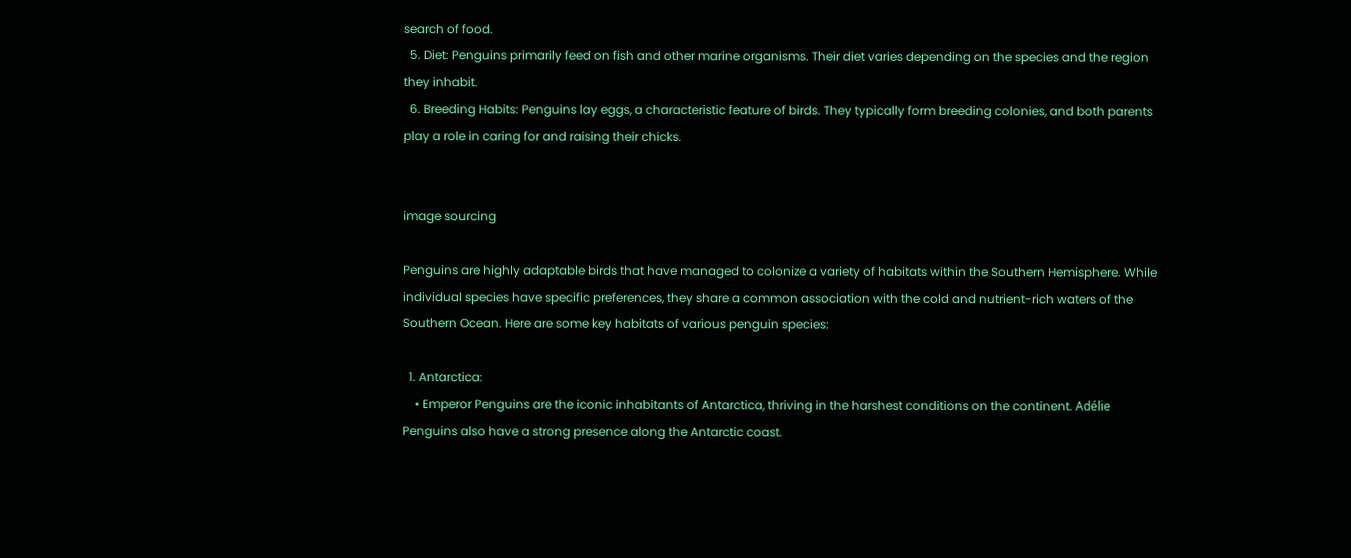search of food.
  5. Diet: Penguins primarily feed on fish and other marine organisms. Their diet varies depending on the species and the region they inhabit.
  6. Breeding Habits: Penguins lay eggs, a characteristic feature of birds. They typically form breeding colonies, and both parents play a role in caring for and raising their chicks.


image sourcing

Penguins are highly adaptable birds that have managed to colonize a variety of habitats within the Southern Hemisphere. While individual species have specific preferences, they share a common association with the cold and nutrient-rich waters of the Southern Ocean. Here are some key habitats of various penguin species:

  1. Antarctica:
    • Emperor Penguins are the iconic inhabitants of Antarctica, thriving in the harshest conditions on the continent. Adélie Penguins also have a strong presence along the Antarctic coast.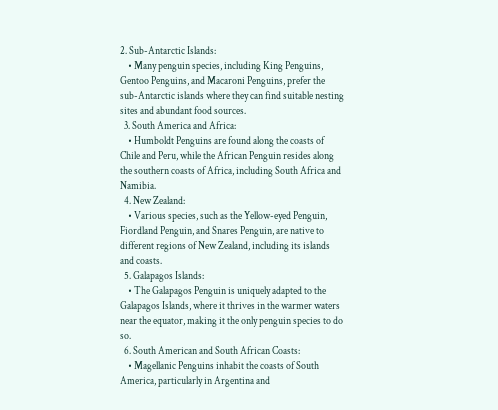2. Sub-Antarctic Islands:
    • Many penguin species, including King Penguins, Gentoo Penguins, and Macaroni Penguins, prefer the sub-Antarctic islands where they can find suitable nesting sites and abundant food sources.
  3. South America and Africa:
    • Humboldt Penguins are found along the coasts of Chile and Peru, while the African Penguin resides along the southern coasts of Africa, including South Africa and Namibia.
  4. New Zealand:
    • Various species, such as the Yellow-eyed Penguin, Fiordland Penguin, and Snares Penguin, are native to different regions of New Zealand, including its islands and coasts.
  5. Galapagos Islands:
    • The Galapagos Penguin is uniquely adapted to the Galapagos Islands, where it thrives in the warmer waters near the equator, making it the only penguin species to do so.
  6. South American and South African Coasts:
    • Magellanic Penguins inhabit the coasts of South America, particularly in Argentina and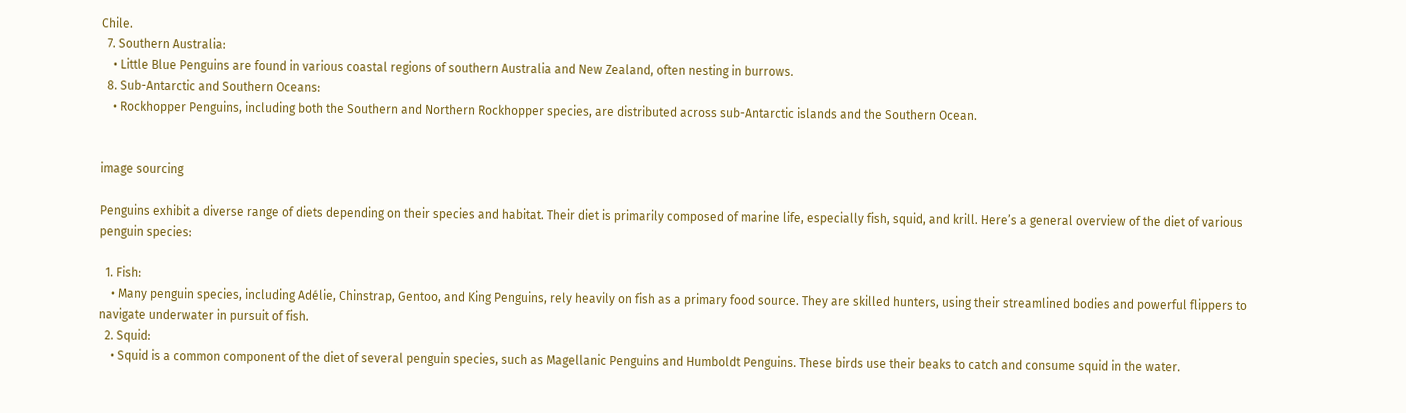Chile.
  7. Southern Australia:
    • Little Blue Penguins are found in various coastal regions of southern Australia and New Zealand, often nesting in burrows.
  8. Sub-Antarctic and Southern Oceans:
    • Rockhopper Penguins, including both the Southern and Northern Rockhopper species, are distributed across sub-Antarctic islands and the Southern Ocean.


image sourcing

Penguins exhibit a diverse range of diets depending on their species and habitat. Their diet is primarily composed of marine life, especially fish, squid, and krill. Here’s a general overview of the diet of various penguin species:

  1. Fish:
    • Many penguin species, including Adélie, Chinstrap, Gentoo, and King Penguins, rely heavily on fish as a primary food source. They are skilled hunters, using their streamlined bodies and powerful flippers to navigate underwater in pursuit of fish.
  2. Squid:
    • Squid is a common component of the diet of several penguin species, such as Magellanic Penguins and Humboldt Penguins. These birds use their beaks to catch and consume squid in the water.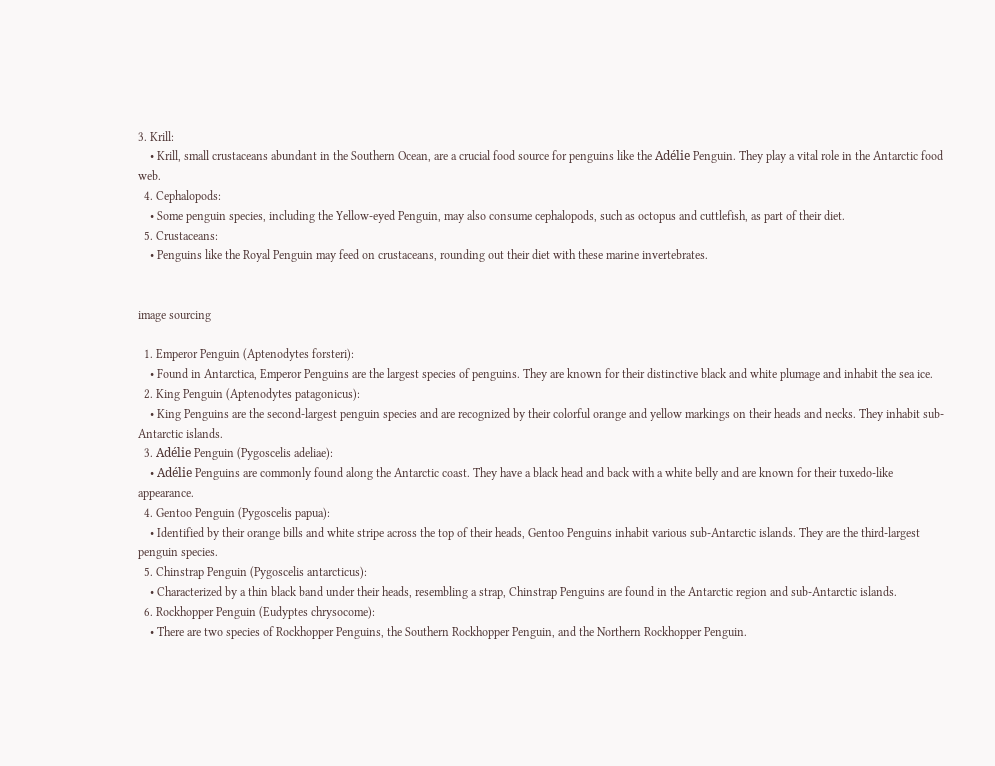3. Krill:
    • Krill, small crustaceans abundant in the Southern Ocean, are a crucial food source for penguins like the Adélie Penguin. They play a vital role in the Antarctic food web.
  4. Cephalopods:
    • Some penguin species, including the Yellow-eyed Penguin, may also consume cephalopods, such as octopus and cuttlefish, as part of their diet.
  5. Crustaceans:
    • Penguins like the Royal Penguin may feed on crustaceans, rounding out their diet with these marine invertebrates.


image sourcing

  1. Emperor Penguin (Aptenodytes forsteri):
    • Found in Antarctica, Emperor Penguins are the largest species of penguins. They are known for their distinctive black and white plumage and inhabit the sea ice.
  2. King Penguin (Aptenodytes patagonicus):
    • King Penguins are the second-largest penguin species and are recognized by their colorful orange and yellow markings on their heads and necks. They inhabit sub-Antarctic islands.
  3. Adélie Penguin (Pygoscelis adeliae):
    • Adélie Penguins are commonly found along the Antarctic coast. They have a black head and back with a white belly and are known for their tuxedo-like appearance.
  4. Gentoo Penguin (Pygoscelis papua):
    • Identified by their orange bills and white stripe across the top of their heads, Gentoo Penguins inhabit various sub-Antarctic islands. They are the third-largest penguin species.
  5. Chinstrap Penguin (Pygoscelis antarcticus):
    • Characterized by a thin black band under their heads, resembling a strap, Chinstrap Penguins are found in the Antarctic region and sub-Antarctic islands.
  6. Rockhopper Penguin (Eudyptes chrysocome):
    • There are two species of Rockhopper Penguins, the Southern Rockhopper Penguin, and the Northern Rockhopper Penguin.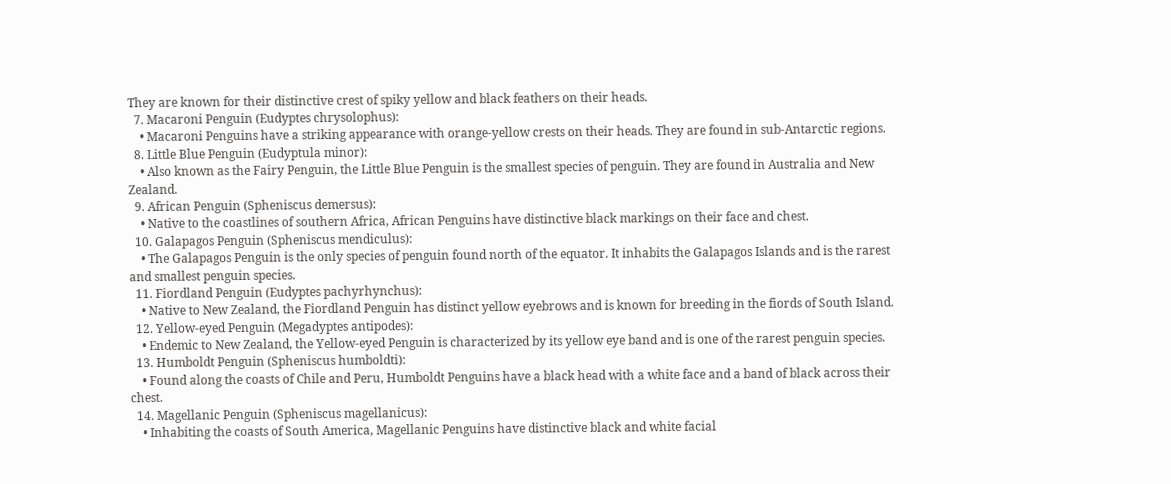They are known for their distinctive crest of spiky yellow and black feathers on their heads.
  7. Macaroni Penguin (Eudyptes chrysolophus):
    • Macaroni Penguins have a striking appearance with orange-yellow crests on their heads. They are found in sub-Antarctic regions.
  8. Little Blue Penguin (Eudyptula minor):
    • Also known as the Fairy Penguin, the Little Blue Penguin is the smallest species of penguin. They are found in Australia and New Zealand.
  9. African Penguin (Spheniscus demersus):
    • Native to the coastlines of southern Africa, African Penguins have distinctive black markings on their face and chest.
  10. Galapagos Penguin (Spheniscus mendiculus):
    • The Galapagos Penguin is the only species of penguin found north of the equator. It inhabits the Galapagos Islands and is the rarest and smallest penguin species.
  11. Fiordland Penguin (Eudyptes pachyrhynchus):
    • Native to New Zealand, the Fiordland Penguin has distinct yellow eyebrows and is known for breeding in the fiords of South Island.
  12. Yellow-eyed Penguin (Megadyptes antipodes):
    • Endemic to New Zealand, the Yellow-eyed Penguin is characterized by its yellow eye band and is one of the rarest penguin species.
  13. Humboldt Penguin (Spheniscus humboldti):
    • Found along the coasts of Chile and Peru, Humboldt Penguins have a black head with a white face and a band of black across their chest.
  14. Magellanic Penguin (Spheniscus magellanicus):
    • Inhabiting the coasts of South America, Magellanic Penguins have distinctive black and white facial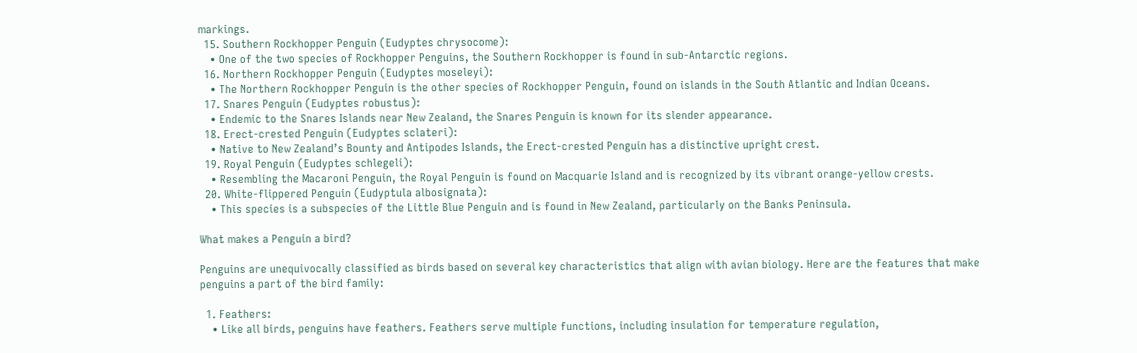markings.
  15. Southern Rockhopper Penguin (Eudyptes chrysocome):
    • One of the two species of Rockhopper Penguins, the Southern Rockhopper is found in sub-Antarctic regions.
  16. Northern Rockhopper Penguin (Eudyptes moseleyi):
    • The Northern Rockhopper Penguin is the other species of Rockhopper Penguin, found on islands in the South Atlantic and Indian Oceans.
  17. Snares Penguin (Eudyptes robustus):
    • Endemic to the Snares Islands near New Zealand, the Snares Penguin is known for its slender appearance.
  18. Erect-crested Penguin (Eudyptes sclateri):
    • Native to New Zealand’s Bounty and Antipodes Islands, the Erect-crested Penguin has a distinctive upright crest.
  19. Royal Penguin (Eudyptes schlegeli):
    • Resembling the Macaroni Penguin, the Royal Penguin is found on Macquarie Island and is recognized by its vibrant orange-yellow crests.
  20. White-flippered Penguin (Eudyptula albosignata):
    • This species is a subspecies of the Little Blue Penguin and is found in New Zealand, particularly on the Banks Peninsula.

What makes a Penguin a bird?

Penguins are unequivocally classified as birds based on several key characteristics that align with avian biology. Here are the features that make penguins a part of the bird family:

  1. Feathers:
    • Like all birds, penguins have feathers. Feathers serve multiple functions, including insulation for temperature regulation,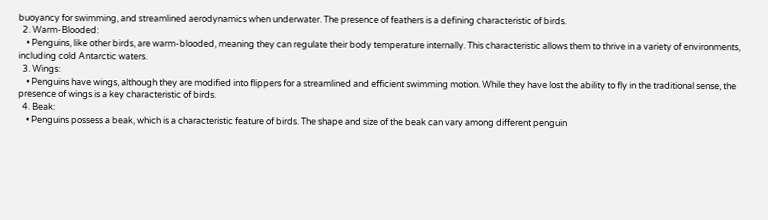buoyancy for swimming, and streamlined aerodynamics when underwater. The presence of feathers is a defining characteristic of birds.
  2. Warm-Blooded:
    • Penguins, like other birds, are warm-blooded, meaning they can regulate their body temperature internally. This characteristic allows them to thrive in a variety of environments, including cold Antarctic waters.
  3. Wings:
    • Penguins have wings, although they are modified into flippers for a streamlined and efficient swimming motion. While they have lost the ability to fly in the traditional sense, the presence of wings is a key characteristic of birds.
  4. Beak:
    • Penguins possess a beak, which is a characteristic feature of birds. The shape and size of the beak can vary among different penguin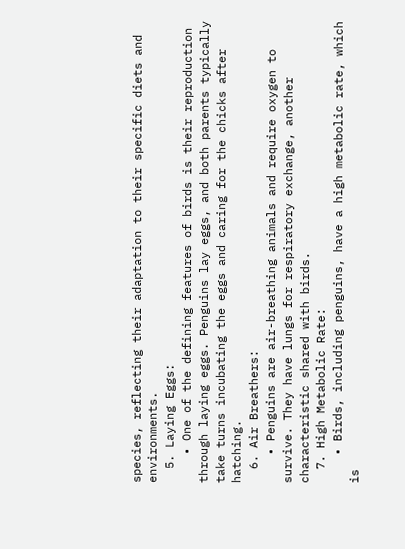species, reflecting their adaptation to their specific diets and environments.
  5. Laying Eggs:
    • One of the defining features of birds is their reproduction through laying eggs. Penguins lay eggs, and both parents typically take turns incubating the eggs and caring for the chicks after hatching.
  6. Air Breathers:
    • Penguins are air-breathing animals and require oxygen to survive. They have lungs for respiratory exchange, another characteristic shared with birds.
  7. High Metabolic Rate:
    • Birds, including penguins, have a high metabolic rate, which is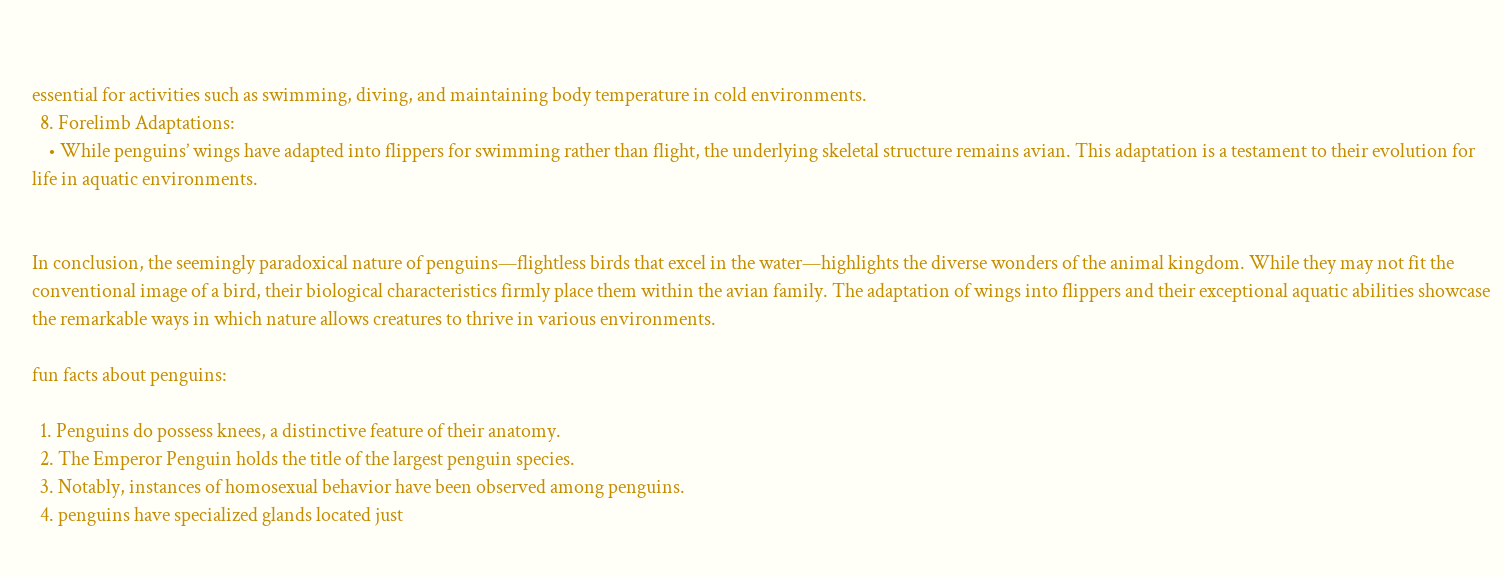essential for activities such as swimming, diving, and maintaining body temperature in cold environments.
  8. Forelimb Adaptations:
    • While penguins’ wings have adapted into flippers for swimming rather than flight, the underlying skeletal structure remains avian. This adaptation is a testament to their evolution for life in aquatic environments.


In conclusion, the seemingly paradoxical nature of penguins—flightless birds that excel in the water—highlights the diverse wonders of the animal kingdom. While they may not fit the conventional image of a bird, their biological characteristics firmly place them within the avian family. The adaptation of wings into flippers and their exceptional aquatic abilities showcase the remarkable ways in which nature allows creatures to thrive in various environments.

fun facts about penguins:

  1. Penguins do possess knees, a distinctive feature of their anatomy.
  2. The Emperor Penguin holds the title of the largest penguin species.
  3. Notably, instances of homosexual behavior have been observed among penguins.
  4. penguins have specialized glands located just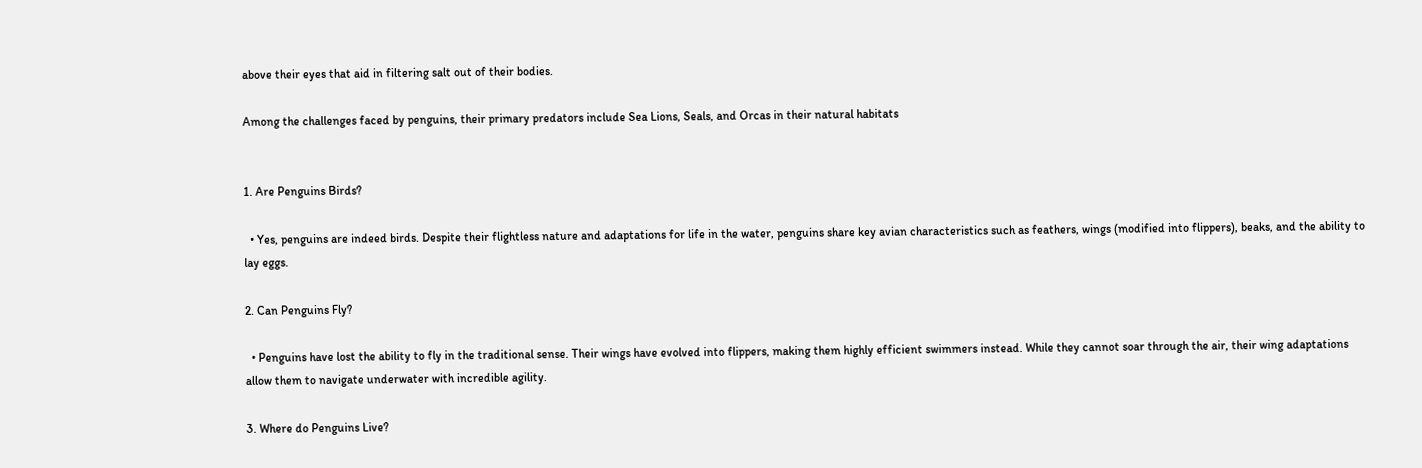above their eyes that aid in filtering salt out of their bodies.

Among the challenges faced by penguins, their primary predators include Sea Lions, Seals, and Orcas in their natural habitats


1. Are Penguins Birds?

  • Yes, penguins are indeed birds. Despite their flightless nature and adaptations for life in the water, penguins share key avian characteristics such as feathers, wings (modified into flippers), beaks, and the ability to lay eggs.

2. Can Penguins Fly?

  • Penguins have lost the ability to fly in the traditional sense. Their wings have evolved into flippers, making them highly efficient swimmers instead. While they cannot soar through the air, their wing adaptations allow them to navigate underwater with incredible agility.

3. Where do Penguins Live?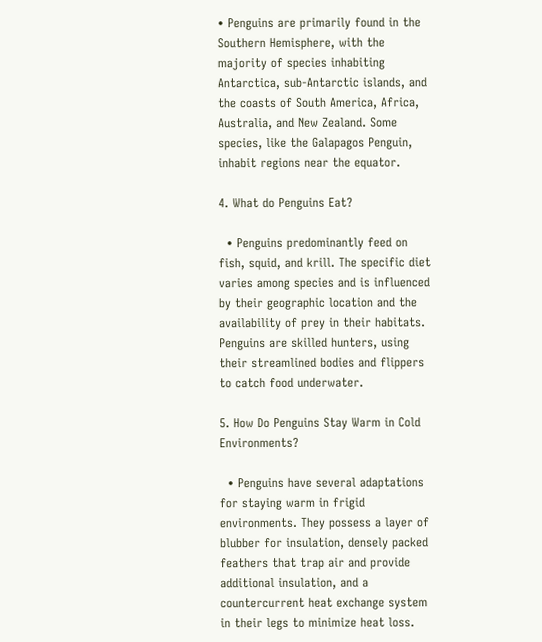• Penguins are primarily found in the Southern Hemisphere, with the majority of species inhabiting Antarctica, sub-Antarctic islands, and the coasts of South America, Africa, Australia, and New Zealand. Some species, like the Galapagos Penguin, inhabit regions near the equator.

4. What do Penguins Eat?

  • Penguins predominantly feed on fish, squid, and krill. The specific diet varies among species and is influenced by their geographic location and the availability of prey in their habitats. Penguins are skilled hunters, using their streamlined bodies and flippers to catch food underwater.

5. How Do Penguins Stay Warm in Cold Environments?

  • Penguins have several adaptations for staying warm in frigid environments. They possess a layer of blubber for insulation, densely packed feathers that trap air and provide additional insulation, and a countercurrent heat exchange system in their legs to minimize heat loss.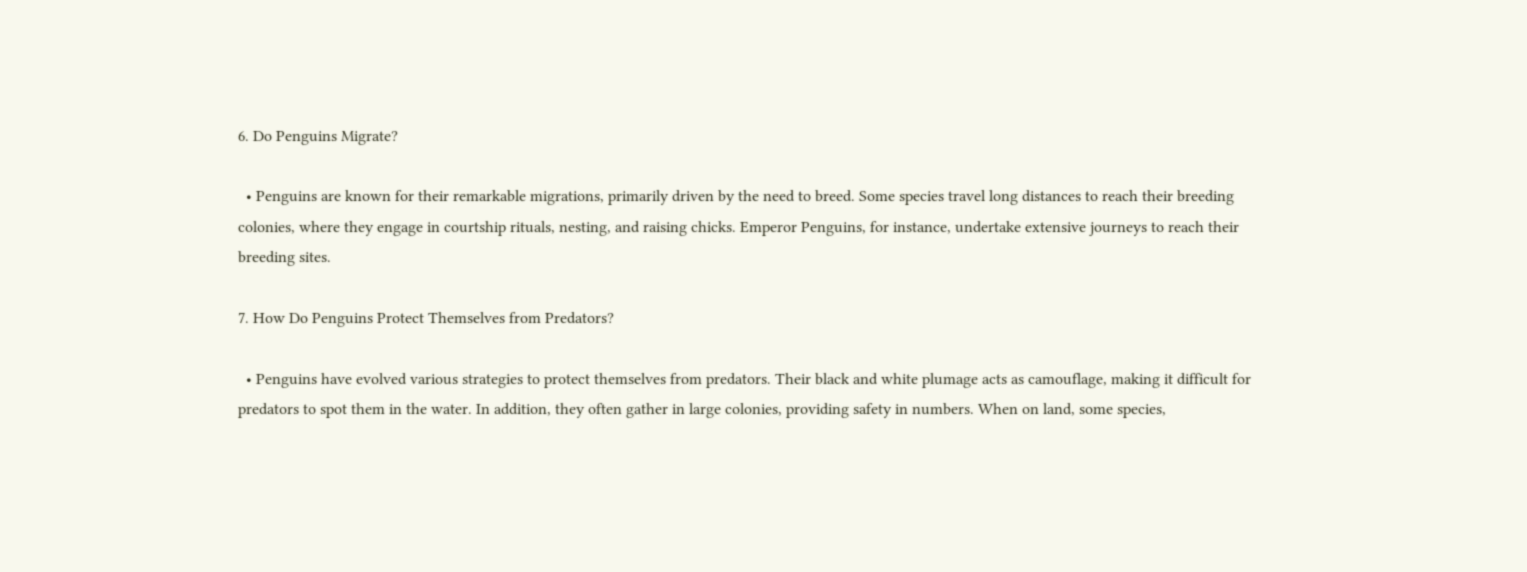6. Do Penguins Migrate?

  • Penguins are known for their remarkable migrations, primarily driven by the need to breed. Some species travel long distances to reach their breeding colonies, where they engage in courtship rituals, nesting, and raising chicks. Emperor Penguins, for instance, undertake extensive journeys to reach their breeding sites.

7. How Do Penguins Protect Themselves from Predators?

  • Penguins have evolved various strategies to protect themselves from predators. Their black and white plumage acts as camouflage, making it difficult for predators to spot them in the water. In addition, they often gather in large colonies, providing safety in numbers. When on land, some species,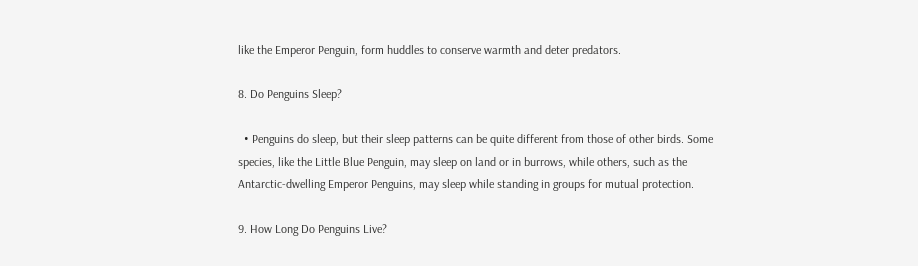like the Emperor Penguin, form huddles to conserve warmth and deter predators.

8. Do Penguins Sleep?

  • Penguins do sleep, but their sleep patterns can be quite different from those of other birds. Some species, like the Little Blue Penguin, may sleep on land or in burrows, while others, such as the Antarctic-dwelling Emperor Penguins, may sleep while standing in groups for mutual protection.

9. How Long Do Penguins Live?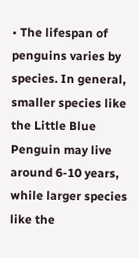• The lifespan of penguins varies by species. In general, smaller species like the Little Blue Penguin may live around 6-10 years, while larger species like the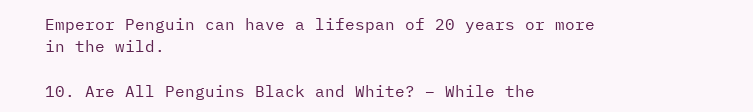Emperor Penguin can have a lifespan of 20 years or more in the wild.

10. Are All Penguins Black and White? – While the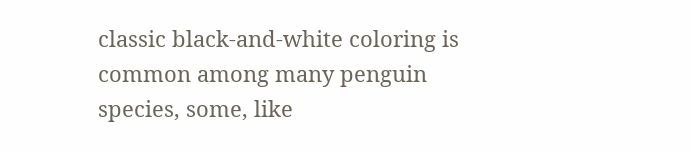classic black-and-white coloring is common among many penguin species, some, like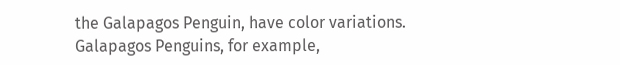the Galapagos Penguin, have color variations. Galapagos Penguins, for example,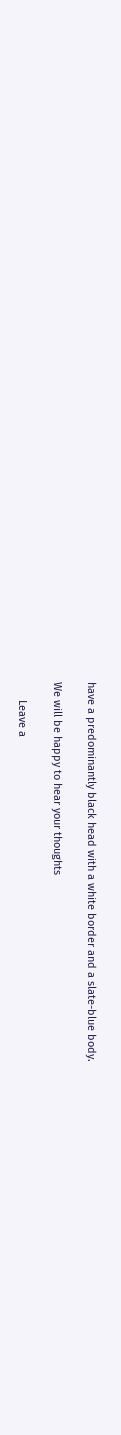have a predominantly black head with a white border and a slate-blue body.

We will be happy to hear your thoughts

      Leave a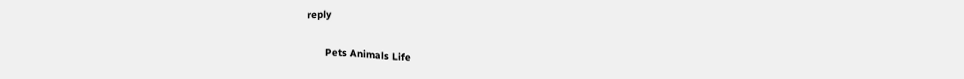reply

      Pets Animals Life